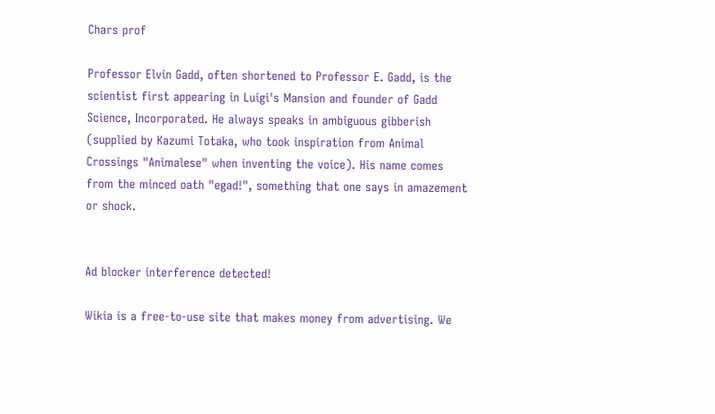Chars prof

Professor Elvin Gadd, often shortened to Professor E. Gadd, is the scientist first appearing in Luigi's Mansion and founder of Gadd Science, Incorporated. He always speaks in ambiguous gibberish (supplied by Kazumi Totaka, who took inspiration from Animal Crossings "Animalese" when inventing the voice). His name comes from the minced oath "egad!", something that one says in amazement or shock.


Ad blocker interference detected!

Wikia is a free-to-use site that makes money from advertising. We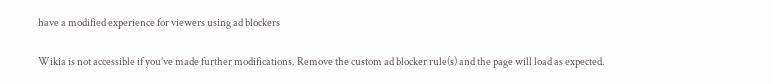have a modified experience for viewers using ad blockers

Wikia is not accessible if you’ve made further modifications. Remove the custom ad blocker rule(s) and the page will load as expected.